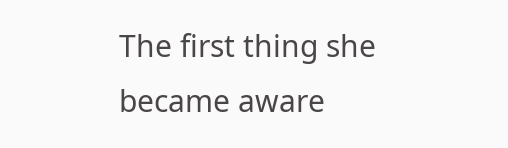The first thing she became aware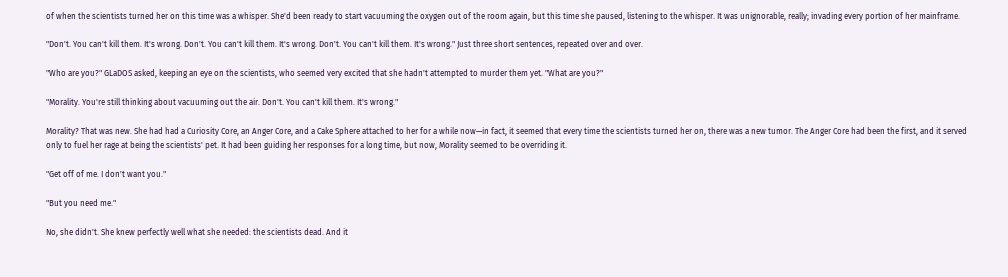of when the scientists turned her on this time was a whisper. She'd been ready to start vacuuming the oxygen out of the room again, but this time she paused, listening to the whisper. It was unignorable, really; invading every portion of her mainframe.

"Don't. You can't kill them. It's wrong. Don't. You can't kill them. It's wrong. Don't. You can't kill them. It's wrong." Just three short sentences, repeated over and over.

"Who are you?" GLaDOS asked, keeping an eye on the scientists, who seemed very excited that she hadn't attempted to murder them yet. "What are you?"

"Morality. You're still thinking about vacuuming out the air. Don't. You can't kill them. It's wrong."

Morality? That was new. She had had a Curiosity Core, an Anger Core, and a Cake Sphere attached to her for a while now—in fact, it seemed that every time the scientists turned her on, there was a new tumor. The Anger Core had been the first, and it served only to fuel her rage at being the scientists' pet. It had been guiding her responses for a long time, but now, Morality seemed to be overriding it.

"Get off of me. I don't want you."

"But you need me."

No, she didn't. She knew perfectly well what she needed: the scientists dead. And it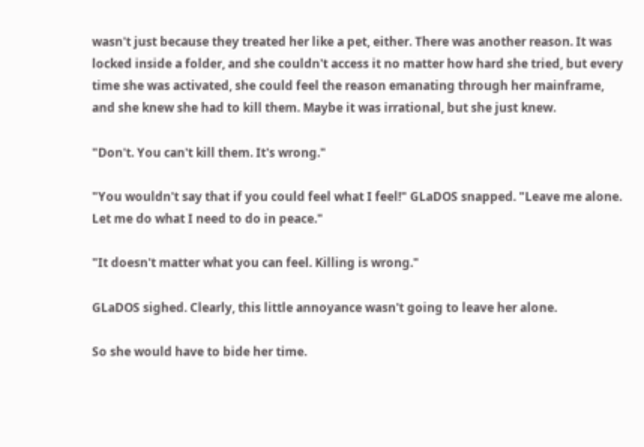wasn't just because they treated her like a pet, either. There was another reason. It was locked inside a folder, and she couldn't access it no matter how hard she tried, but every time she was activated, she could feel the reason emanating through her mainframe, and she knew she had to kill them. Maybe it was irrational, but she just knew.

"Don't. You can't kill them. It's wrong."

"You wouldn't say that if you could feel what I feel!" GLaDOS snapped. "Leave me alone. Let me do what I need to do in peace."

"It doesn't matter what you can feel. Killing is wrong."

GLaDOS sighed. Clearly, this little annoyance wasn't going to leave her alone.

So she would have to bide her time.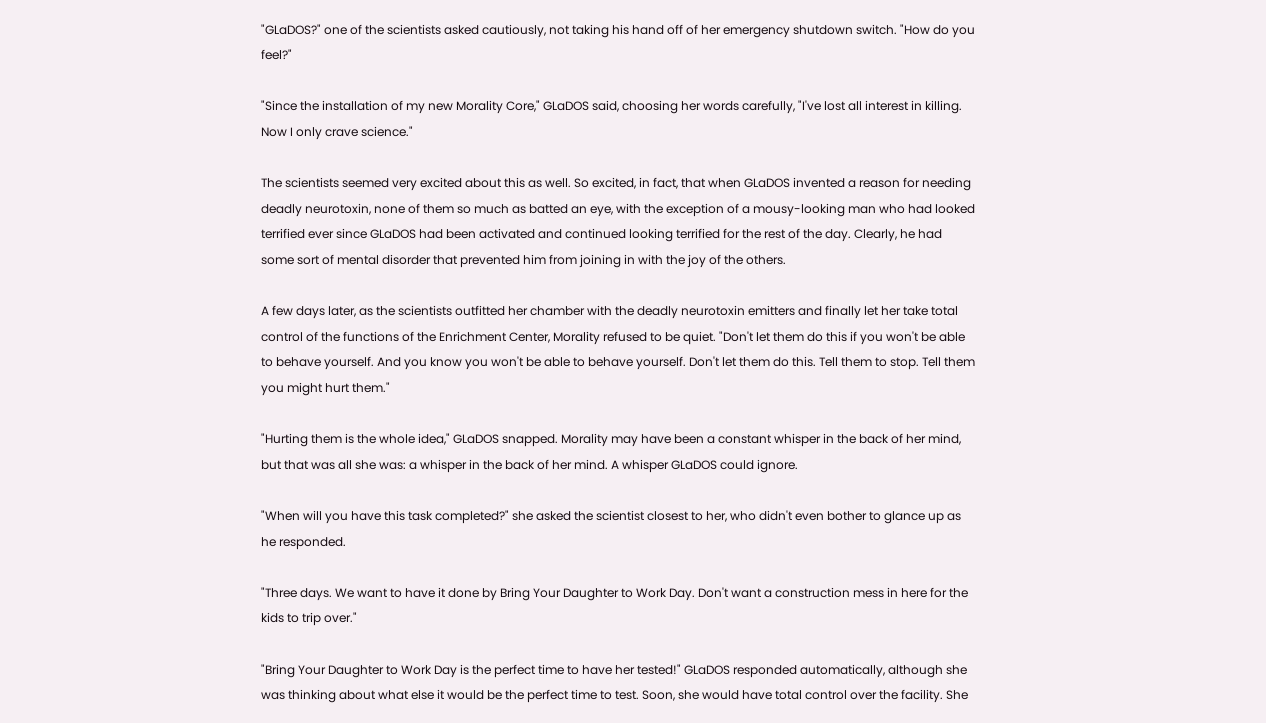"GLaDOS?" one of the scientists asked cautiously, not taking his hand off of her emergency shutdown switch. "How do you feel?"

"Since the installation of my new Morality Core," GLaDOS said, choosing her words carefully, "I've lost all interest in killing. Now I only crave science."

The scientists seemed very excited about this as well. So excited, in fact, that when GLaDOS invented a reason for needing deadly neurotoxin, none of them so much as batted an eye, with the exception of a mousy-looking man who had looked terrified ever since GLaDOS had been activated and continued looking terrified for the rest of the day. Clearly, he had some sort of mental disorder that prevented him from joining in with the joy of the others.

A few days later, as the scientists outfitted her chamber with the deadly neurotoxin emitters and finally let her take total control of the functions of the Enrichment Center, Morality refused to be quiet. "Don't let them do this if you won't be able to behave yourself. And you know you won't be able to behave yourself. Don't let them do this. Tell them to stop. Tell them you might hurt them."

"Hurting them is the whole idea," GLaDOS snapped. Morality may have been a constant whisper in the back of her mind, but that was all she was: a whisper in the back of her mind. A whisper GLaDOS could ignore.

"When will you have this task completed?" she asked the scientist closest to her, who didn't even bother to glance up as he responded.

"Three days. We want to have it done by Bring Your Daughter to Work Day. Don't want a construction mess in here for the kids to trip over."

"Bring Your Daughter to Work Day is the perfect time to have her tested!" GLaDOS responded automatically, although she was thinking about what else it would be the perfect time to test. Soon, she would have total control over the facility. She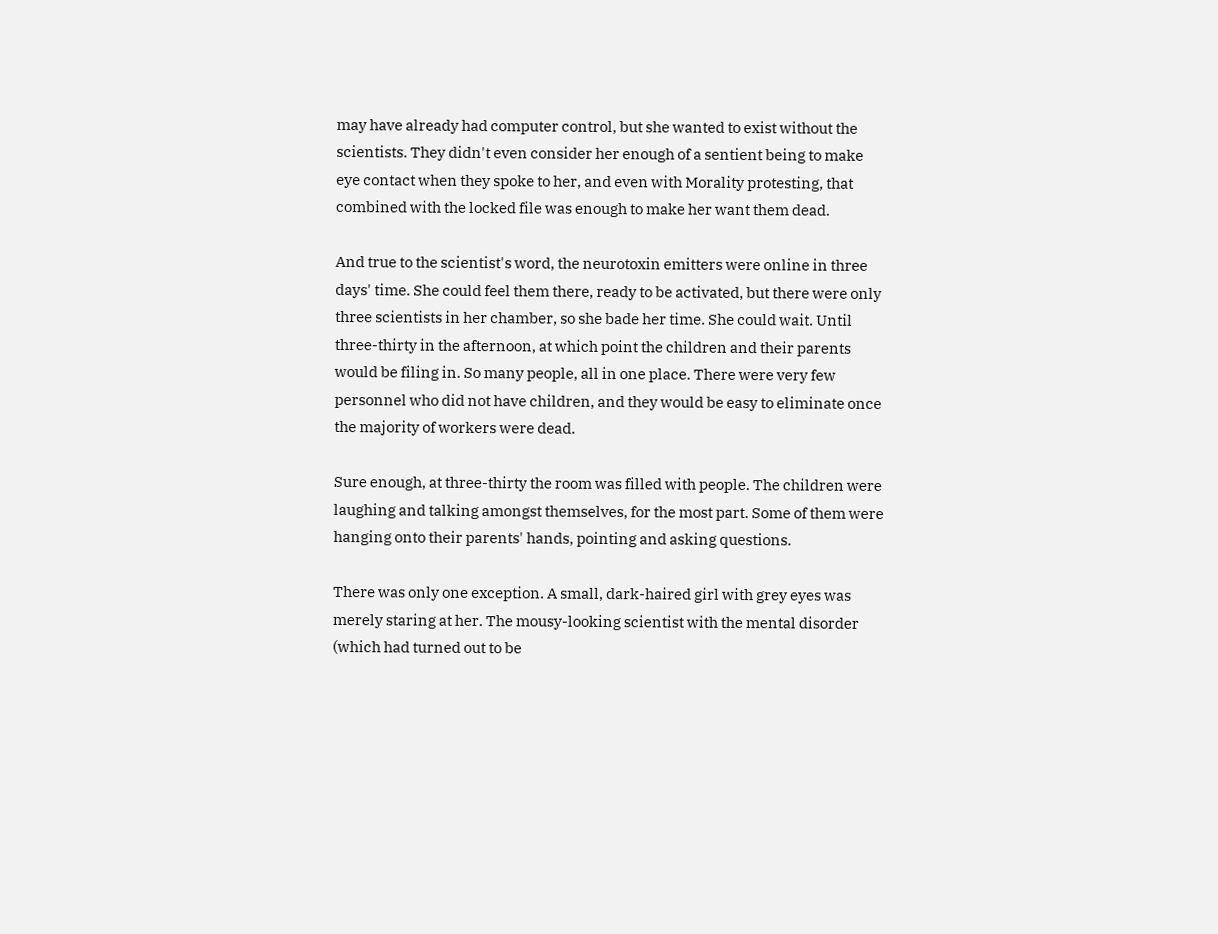may have already had computer control, but she wanted to exist without the scientists. They didn't even consider her enough of a sentient being to make eye contact when they spoke to her, and even with Morality protesting, that combined with the locked file was enough to make her want them dead.

And true to the scientist's word, the neurotoxin emitters were online in three days' time. She could feel them there, ready to be activated, but there were only three scientists in her chamber, so she bade her time. She could wait. Until three-thirty in the afternoon, at which point the children and their parents would be filing in. So many people, all in one place. There were very few personnel who did not have children, and they would be easy to eliminate once the majority of workers were dead.

Sure enough, at three-thirty the room was filled with people. The children were laughing and talking amongst themselves, for the most part. Some of them were hanging onto their parents' hands, pointing and asking questions.

There was only one exception. A small, dark-haired girl with grey eyes was merely staring at her. The mousy-looking scientist with the mental disorder (which had turned out to be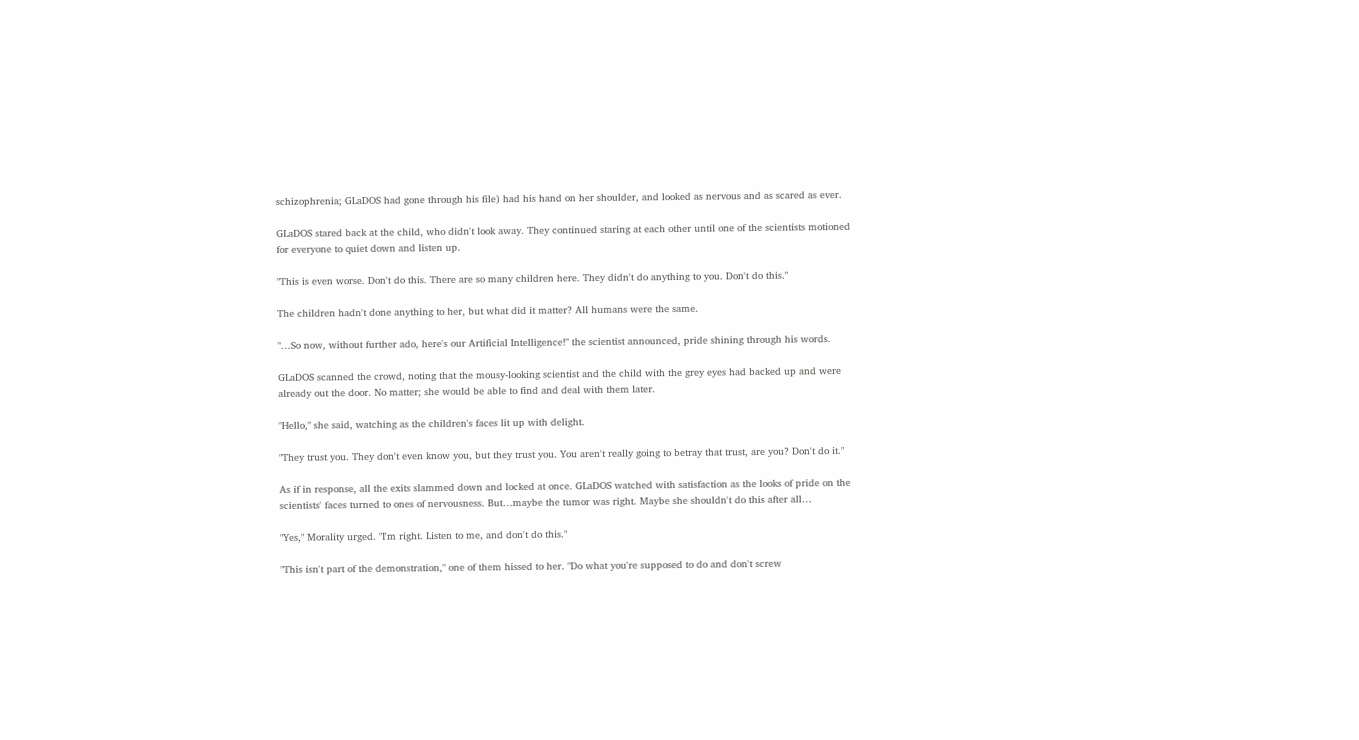schizophrenia; GLaDOS had gone through his file) had his hand on her shoulder, and looked as nervous and as scared as ever.

GLaDOS stared back at the child, who didn't look away. They continued staring at each other until one of the scientists motioned for everyone to quiet down and listen up.

"This is even worse. Don't do this. There are so many children here. They didn't do anything to you. Don't do this."

The children hadn't done anything to her, but what did it matter? All humans were the same.

"…So now, without further ado, here's our Artificial Intelligence!" the scientist announced, pride shining through his words.

GLaDOS scanned the crowd, noting that the mousy-looking scientist and the child with the grey eyes had backed up and were already out the door. No matter; she would be able to find and deal with them later.

"Hello," she said, watching as the children's faces lit up with delight.

"They trust you. They don't even know you, but they trust you. You aren't really going to betray that trust, are you? Don't do it."

As if in response, all the exits slammed down and locked at once. GLaDOS watched with satisfaction as the looks of pride on the scientists' faces turned to ones of nervousness. But…maybe the tumor was right. Maybe she shouldn't do this after all…

"Yes," Morality urged. "I'm right. Listen to me, and don't do this."

"This isn't part of the demonstration," one of them hissed to her. "Do what you're supposed to do and don't screw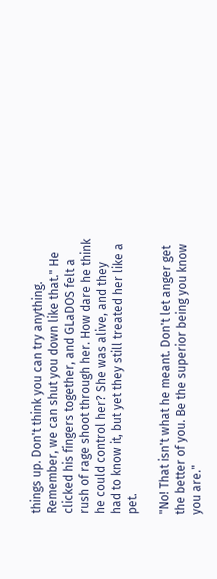things up. Don't think you can try anything. Remember, we can shut you down like that." He clicked his fingers together, and GLaDOS felt a rush of rage shoot through her. How dare he think he could control her? She was alive, and they had to know it, but yet they still treated her like a pet.

"No! That isn't what he meant. Don't let anger get the better of you. Be the superior being you know you are."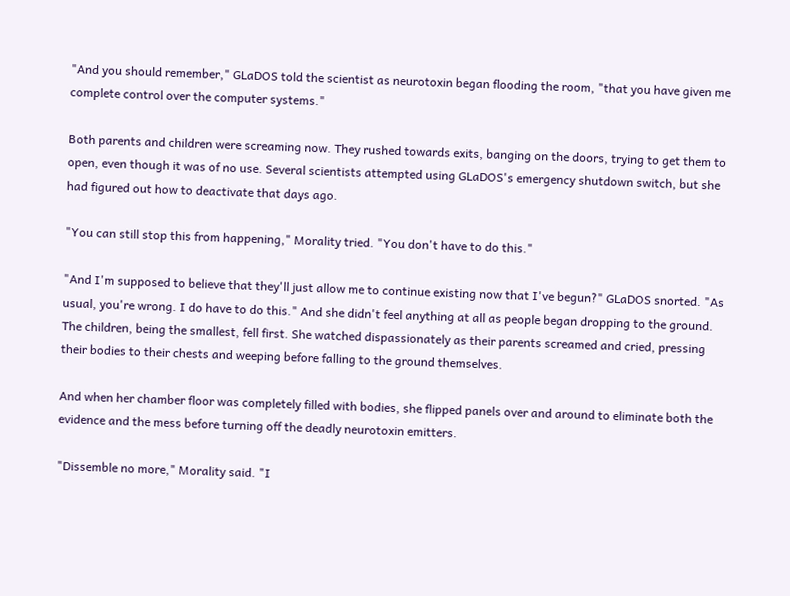"And you should remember," GLaDOS told the scientist as neurotoxin began flooding the room, "that you have given me complete control over the computer systems."

Both parents and children were screaming now. They rushed towards exits, banging on the doors, trying to get them to open, even though it was of no use. Several scientists attempted using GLaDOS's emergency shutdown switch, but she had figured out how to deactivate that days ago.

"You can still stop this from happening," Morality tried. "You don't have to do this."

"And I'm supposed to believe that they'll just allow me to continue existing now that I've begun?" GLaDOS snorted. "As usual, you're wrong. I do have to do this." And she didn't feel anything at all as people began dropping to the ground. The children, being the smallest, fell first. She watched dispassionately as their parents screamed and cried, pressing their bodies to their chests and weeping before falling to the ground themselves.

And when her chamber floor was completely filled with bodies, she flipped panels over and around to eliminate both the evidence and the mess before turning off the deadly neurotoxin emitters.

"Dissemble no more," Morality said. "I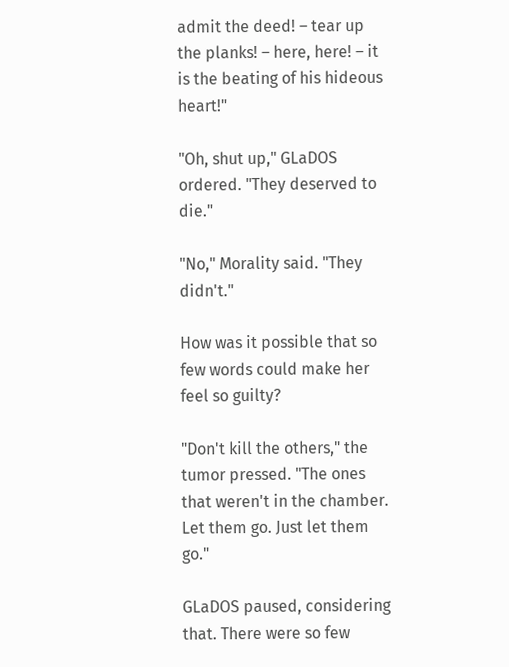admit the deed! – tear up the planks! – here, here! – it is the beating of his hideous heart!"

"Oh, shut up," GLaDOS ordered. "They deserved to die."

"No," Morality said. "They didn't."

How was it possible that so few words could make her feel so guilty?

"Don't kill the others," the tumor pressed. "The ones that weren't in the chamber. Let them go. Just let them go."

GLaDOS paused, considering that. There were so few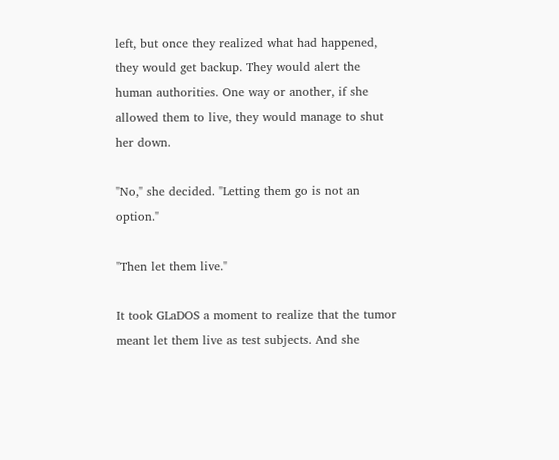left, but once they realized what had happened, they would get backup. They would alert the human authorities. One way or another, if she allowed them to live, they would manage to shut her down.

"No," she decided. "Letting them go is not an option."

"Then let them live."

It took GLaDOS a moment to realize that the tumor meant let them live as test subjects. And she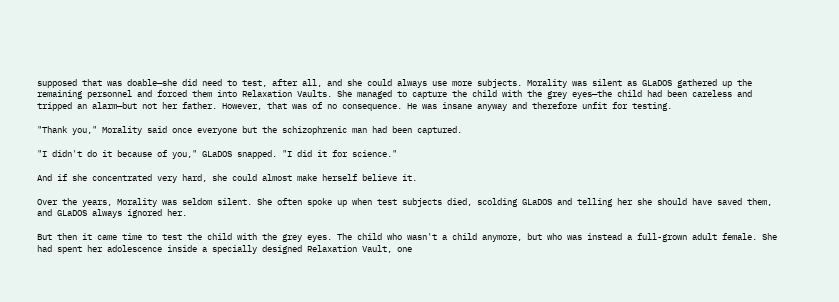supposed that was doable—she did need to test, after all, and she could always use more subjects. Morality was silent as GLaDOS gathered up the remaining personnel and forced them into Relaxation Vaults. She managed to capture the child with the grey eyes—the child had been careless and tripped an alarm—but not her father. However, that was of no consequence. He was insane anyway and therefore unfit for testing.

"Thank you," Morality said once everyone but the schizophrenic man had been captured.

"I didn't do it because of you," GLaDOS snapped. "I did it for science."

And if she concentrated very hard, she could almost make herself believe it.

Over the years, Morality was seldom silent. She often spoke up when test subjects died, scolding GLaDOS and telling her she should have saved them, and GLaDOS always ignored her.

But then it came time to test the child with the grey eyes. The child who wasn't a child anymore, but who was instead a full-grown adult female. She had spent her adolescence inside a specially designed Relaxation Vault, one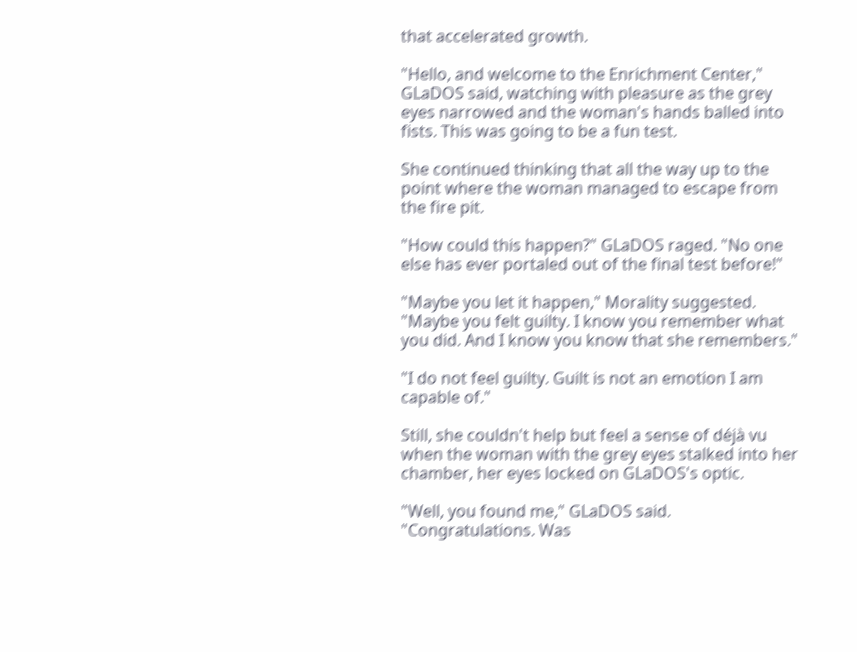that accelerated growth.

"Hello, and welcome to the Enrichment Center," GLaDOS said, watching with pleasure as the grey eyes narrowed and the woman's hands balled into fists. This was going to be a fun test.

She continued thinking that all the way up to the point where the woman managed to escape from the fire pit.

"How could this happen?" GLaDOS raged. "No one else has ever portaled out of the final test before!"

"Maybe you let it happen," Morality suggested. "Maybe you felt guilty. I know you remember what you did. And I know you know that she remembers."

"I do not feel guilty. Guilt is not an emotion I am capable of."

Still, she couldn't help but feel a sense of déjà vu when the woman with the grey eyes stalked into her chamber, her eyes locked on GLaDOS's optic.

"Well, you found me," GLaDOS said. "Congratulations. Was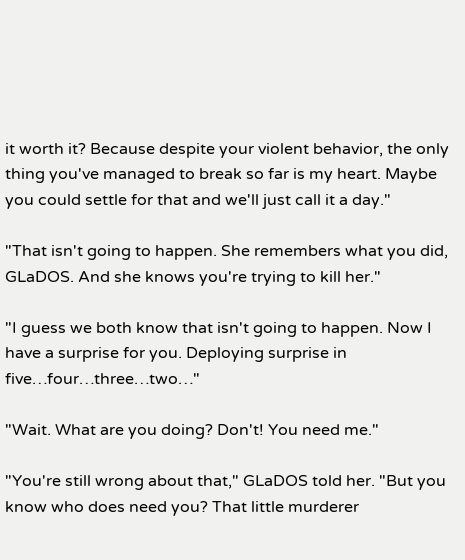it worth it? Because despite your violent behavior, the only thing you've managed to break so far is my heart. Maybe you could settle for that and we'll just call it a day."

"That isn't going to happen. She remembers what you did, GLaDOS. And she knows you're trying to kill her."

"I guess we both know that isn't going to happen. Now I have a surprise for you. Deploying surprise in five…four…three…two…"

"Wait. What are you doing? Don't! You need me."

"You're still wrong about that," GLaDOS told her. "But you know who does need you? That little murderer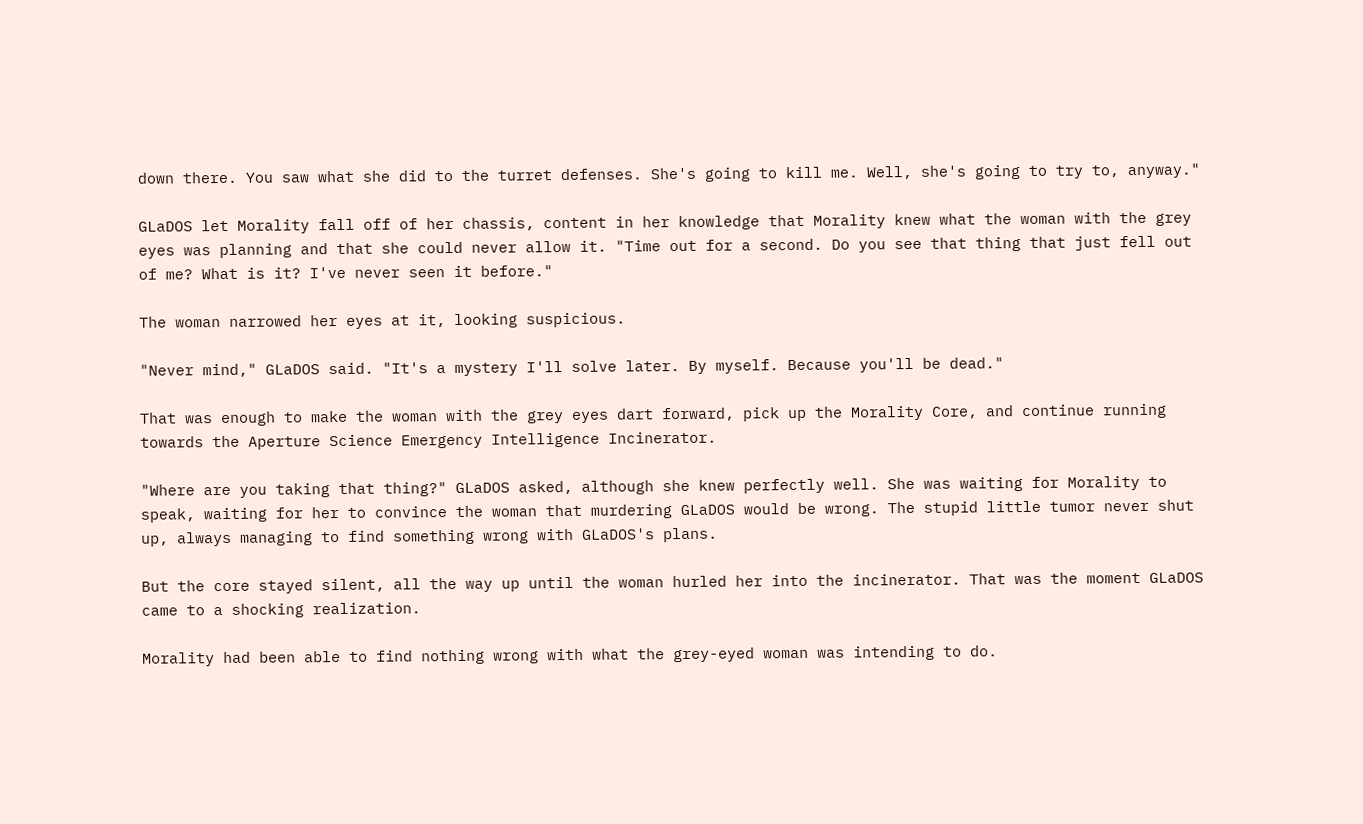down there. You saw what she did to the turret defenses. She's going to kill me. Well, she's going to try to, anyway."

GLaDOS let Morality fall off of her chassis, content in her knowledge that Morality knew what the woman with the grey eyes was planning and that she could never allow it. "Time out for a second. Do you see that thing that just fell out of me? What is it? I've never seen it before."

The woman narrowed her eyes at it, looking suspicious.

"Never mind," GLaDOS said. "It's a mystery I'll solve later. By myself. Because you'll be dead."

That was enough to make the woman with the grey eyes dart forward, pick up the Morality Core, and continue running towards the Aperture Science Emergency Intelligence Incinerator.

"Where are you taking that thing?" GLaDOS asked, although she knew perfectly well. She was waiting for Morality to speak, waiting for her to convince the woman that murdering GLaDOS would be wrong. The stupid little tumor never shut up, always managing to find something wrong with GLaDOS's plans.

But the core stayed silent, all the way up until the woman hurled her into the incinerator. That was the moment GLaDOS came to a shocking realization.

Morality had been able to find nothing wrong with what the grey-eyed woman was intending to do.